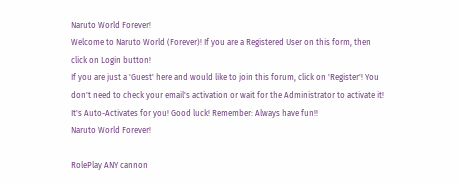Naruto World Forever!
Welcome to Naruto World (Forever)! If you are a Registered User on this form, then click on Login button!
If you are just a 'Guest' here and would like to join this forum, click on 'Register'! You don't need to check your email's activation or wait for the Administrator to activate it! It's Auto-Activates for you! Good luck! Remember: Always have fun!!
Naruto World Forever!

RolePlay ANY cannon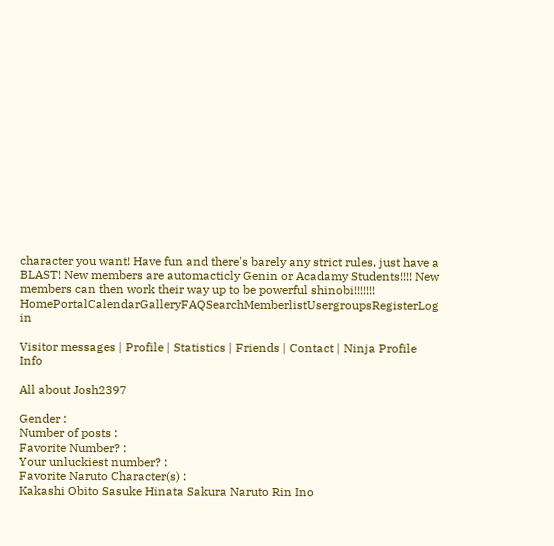character you want! Have fun and there's barely any strict rules, just have a BLAST! New members are automacticly Genin or Acadamy Students!!!! New members can then work their way up to be powerful shinobi!!!!!!!
HomePortalCalendarGalleryFAQSearchMemberlistUsergroupsRegisterLog in

Visitor messages | Profile | Statistics | Friends | Contact | Ninja Profile Info

All about Josh2397

Gender :
Number of posts :
Favorite Number? :
Your unluckiest number? :
Favorite Naruto Character(s) :
Kakashi Obito Sasuke Hinata Sakura Naruto Rin Ino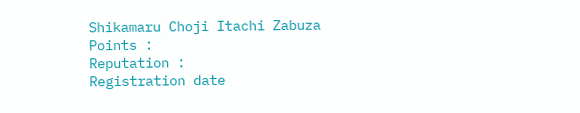Shikamaru Choji Itachi Zabuza
Points :
Reputation :
Registration date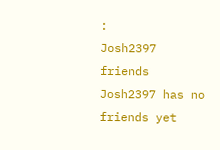:
Josh2397 friends
Josh2397 has no friends yet